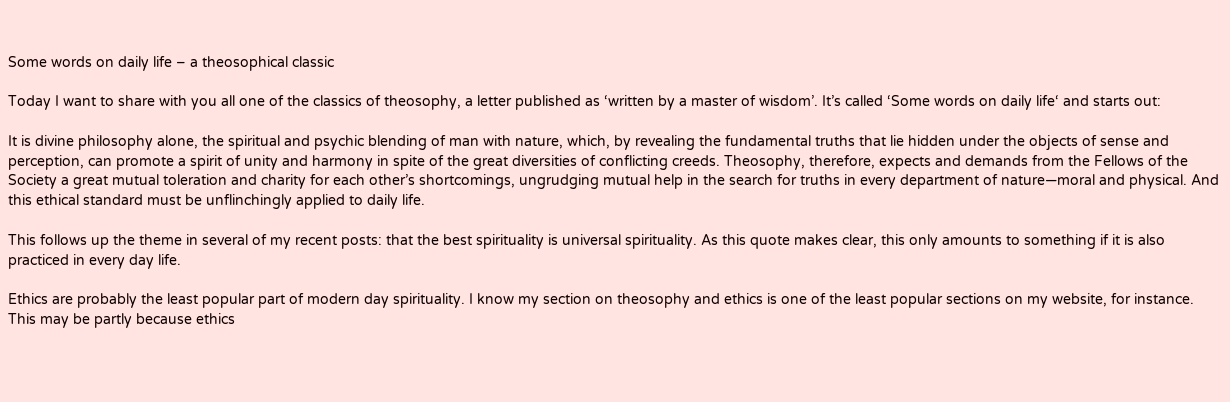Some words on daily life – a theosophical classic

Today I want to share with you all one of the classics of theosophy, a letter published as ‘written by a master of wisdom’. It’s called ‘Some words on daily life‘ and starts out:

It is divine philosophy alone, the spiritual and psychic blending of man with nature, which, by revealing the fundamental truths that lie hidden under the objects of sense and perception, can promote a spirit of unity and harmony in spite of the great diversities of conflicting creeds. Theosophy, therefore, expects and demands from the Fellows of the Society a great mutual toleration and charity for each other’s shortcomings, ungrudging mutual help in the search for truths in every department of nature—moral and physical. And this ethical standard must be unflinchingly applied to daily life.

This follows up the theme in several of my recent posts: that the best spirituality is universal spirituality. As this quote makes clear, this only amounts to something if it is also practiced in every day life.

Ethics are probably the least popular part of modern day spirituality. I know my section on theosophy and ethics is one of the least popular sections on my website, for instance. This may be partly because ethics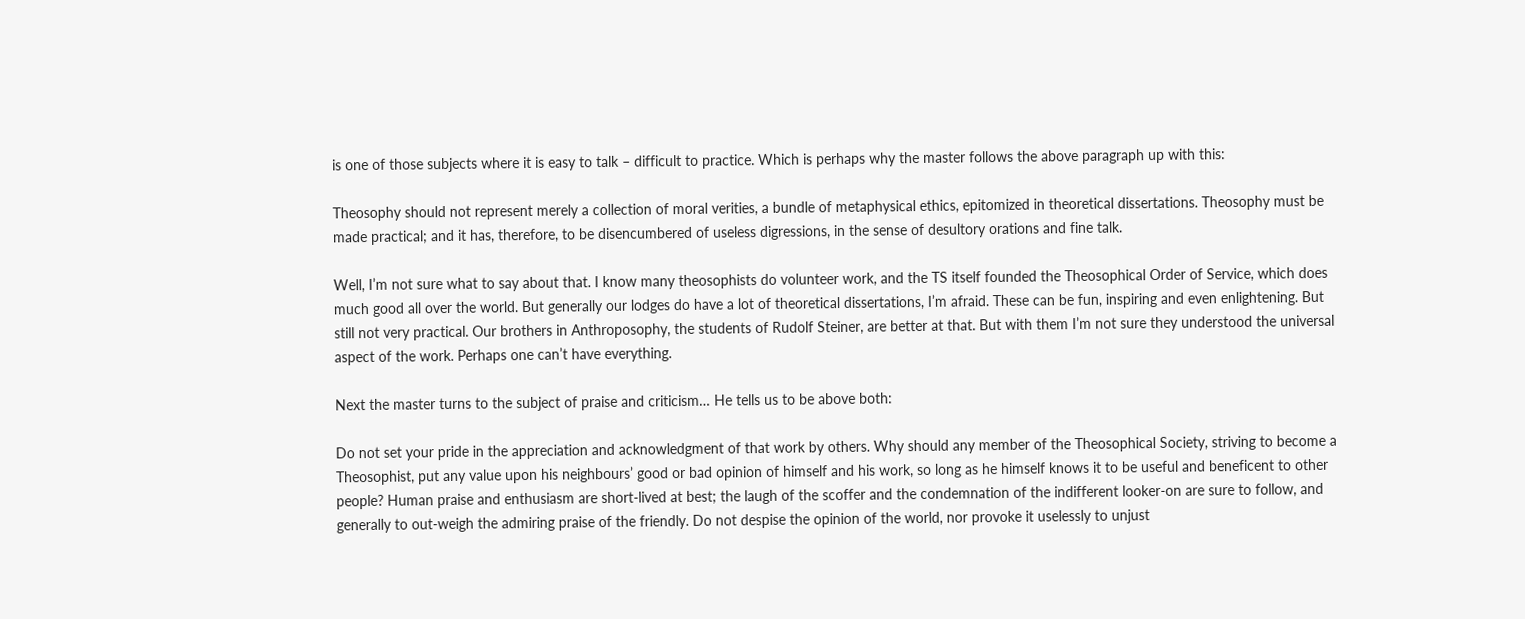is one of those subjects where it is easy to talk – difficult to practice. Which is perhaps why the master follows the above paragraph up with this:

Theosophy should not represent merely a collection of moral verities, a bundle of metaphysical ethics, epitomized in theoretical dissertations. Theosophy must be made practical; and it has, therefore, to be disencumbered of useless digressions, in the sense of desultory orations and fine talk.

Well, I’m not sure what to say about that. I know many theosophists do volunteer work, and the TS itself founded the Theosophical Order of Service, which does much good all over the world. But generally our lodges do have a lot of theoretical dissertations, I’m afraid. These can be fun, inspiring and even enlightening. But still not very practical. Our brothers in Anthroposophy, the students of Rudolf Steiner, are better at that. But with them I’m not sure they understood the universal aspect of the work. Perhaps one can’t have everything.

Next the master turns to the subject of praise and criticism… He tells us to be above both:

Do not set your pride in the appreciation and acknowledgment of that work by others. Why should any member of the Theosophical Society, striving to become a Theosophist, put any value upon his neighbours’ good or bad opinion of himself and his work, so long as he himself knows it to be useful and beneficent to other people? Human praise and enthusiasm are short-lived at best; the laugh of the scoffer and the condemnation of the indifferent looker-on are sure to follow, and generally to out-weigh the admiring praise of the friendly. Do not despise the opinion of the world, nor provoke it uselessly to unjust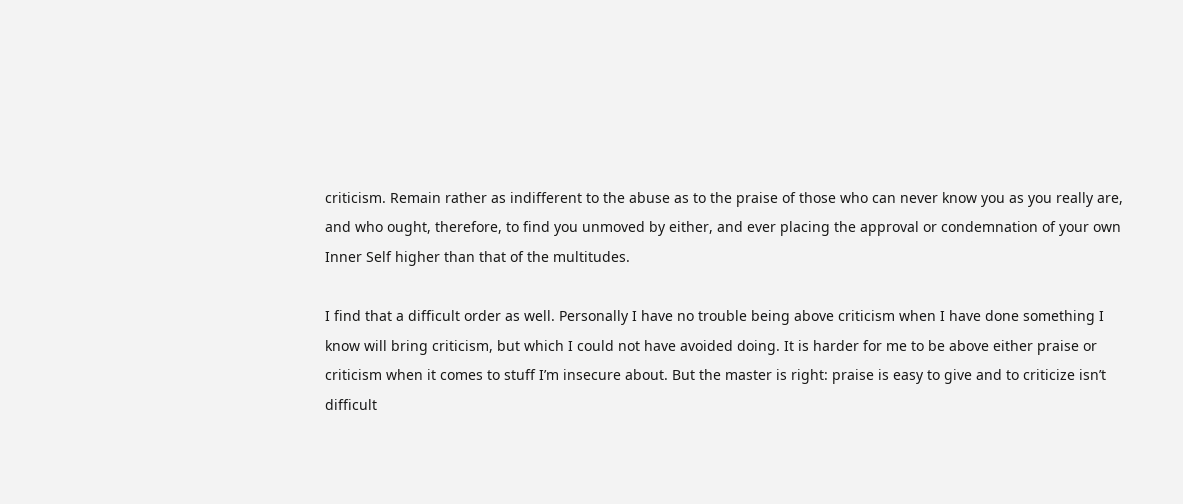criticism. Remain rather as indifferent to the abuse as to the praise of those who can never know you as you really are, and who ought, therefore, to find you unmoved by either, and ever placing the approval or condemnation of your own Inner Self higher than that of the multitudes.

I find that a difficult order as well. Personally I have no trouble being above criticism when I have done something I know will bring criticism, but which I could not have avoided doing. It is harder for me to be above either praise or criticism when it comes to stuff I’m insecure about. But the master is right: praise is easy to give and to criticize isn’t difficult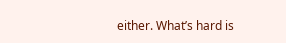either. What’s hard is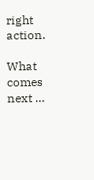right action.

What comes next …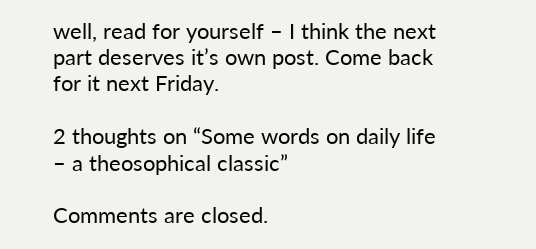well, read for yourself – I think the next part deserves it’s own post. Come back for it next Friday.

2 thoughts on “Some words on daily life – a theosophical classic”

Comments are closed.